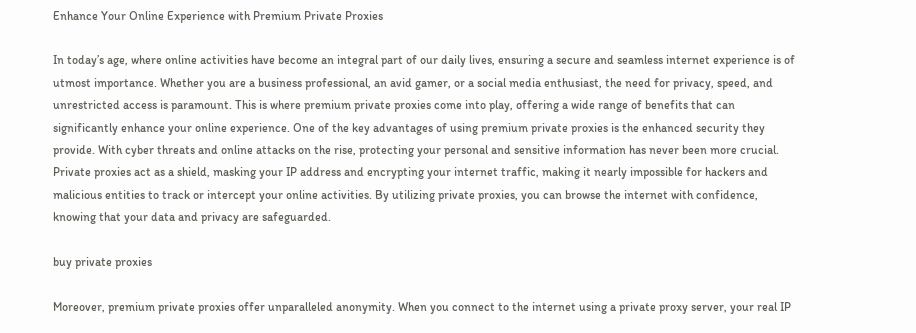Enhance Your Online Experience with Premium Private Proxies

In today’s age, where online activities have become an integral part of our daily lives, ensuring a secure and seamless internet experience is of utmost importance. Whether you are a business professional, an avid gamer, or a social media enthusiast, the need for privacy, speed, and unrestricted access is paramount. This is where premium private proxies come into play, offering a wide range of benefits that can significantly enhance your online experience. One of the key advantages of using premium private proxies is the enhanced security they provide. With cyber threats and online attacks on the rise, protecting your personal and sensitive information has never been more crucial. Private proxies act as a shield, masking your IP address and encrypting your internet traffic, making it nearly impossible for hackers and malicious entities to track or intercept your online activities. By utilizing private proxies, you can browse the internet with confidence, knowing that your data and privacy are safeguarded.

buy private proxies

Moreover, premium private proxies offer unparalleled anonymity. When you connect to the internet using a private proxy server, your real IP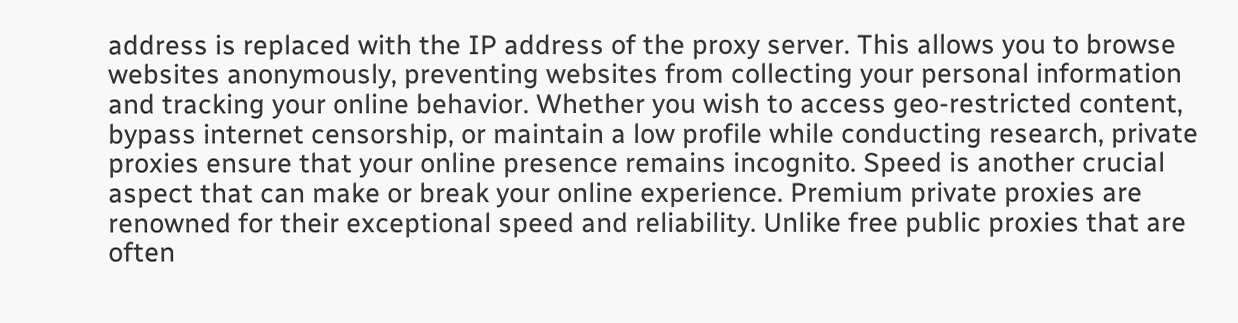address is replaced with the IP address of the proxy server. This allows you to browse websites anonymously, preventing websites from collecting your personal information and tracking your online behavior. Whether you wish to access geo-restricted content, bypass internet censorship, or maintain a low profile while conducting research, private proxies ensure that your online presence remains incognito. Speed is another crucial aspect that can make or break your online experience. Premium private proxies are renowned for their exceptional speed and reliability. Unlike free public proxies that are often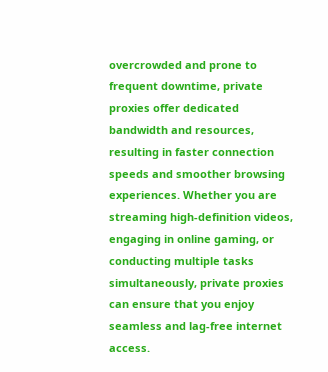overcrowded and prone to frequent downtime, private proxies offer dedicated bandwidth and resources, resulting in faster connection speeds and smoother browsing experiences. Whether you are streaming high-definition videos, engaging in online gaming, or conducting multiple tasks simultaneously, private proxies can ensure that you enjoy seamless and lag-free internet access.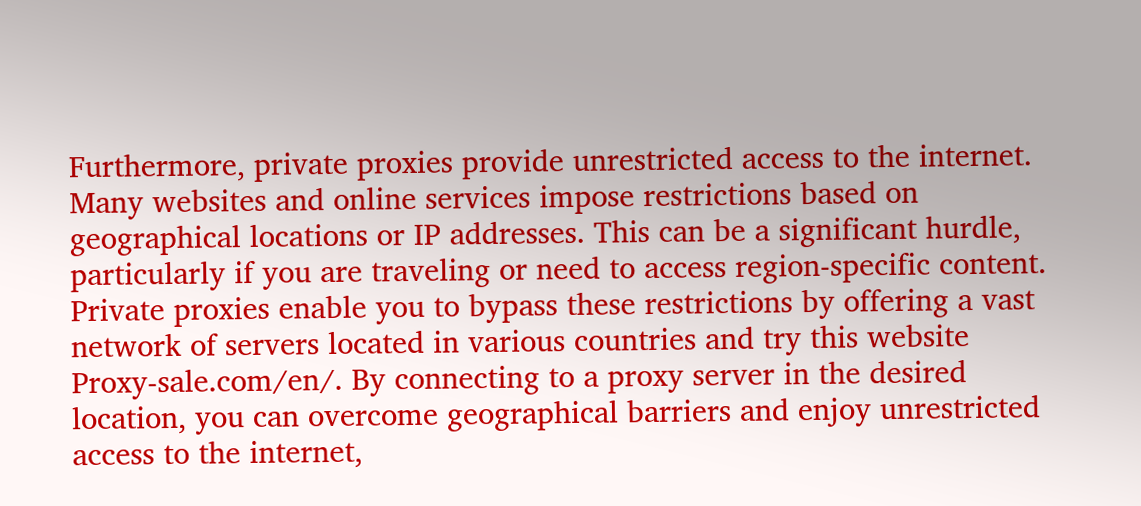Furthermore, private proxies provide unrestricted access to the internet. Many websites and online services impose restrictions based on geographical locations or IP addresses. This can be a significant hurdle, particularly if you are traveling or need to access region-specific content. Private proxies enable you to bypass these restrictions by offering a vast network of servers located in various countries and try this website Proxy-sale.com/en/. By connecting to a proxy server in the desired location, you can overcome geographical barriers and enjoy unrestricted access to the internet,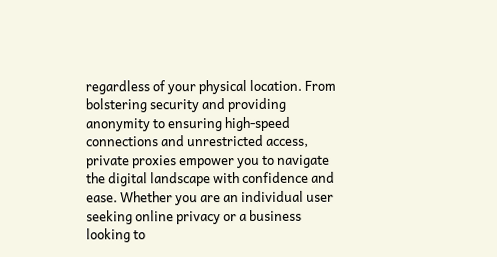regardless of your physical location. From bolstering security and providing anonymity to ensuring high-speed connections and unrestricted access, private proxies empower you to navigate the digital landscape with confidence and ease. Whether you are an individual user seeking online privacy or a business looking to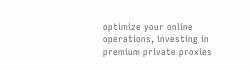optimize your online operations, investing in premium private proxies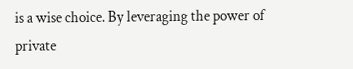is a wise choice. By leveraging the power of private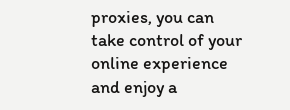proxies, you can take control of your online experience and enjoy a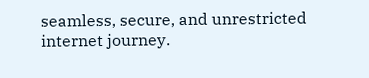seamless, secure, and unrestricted internet journey.